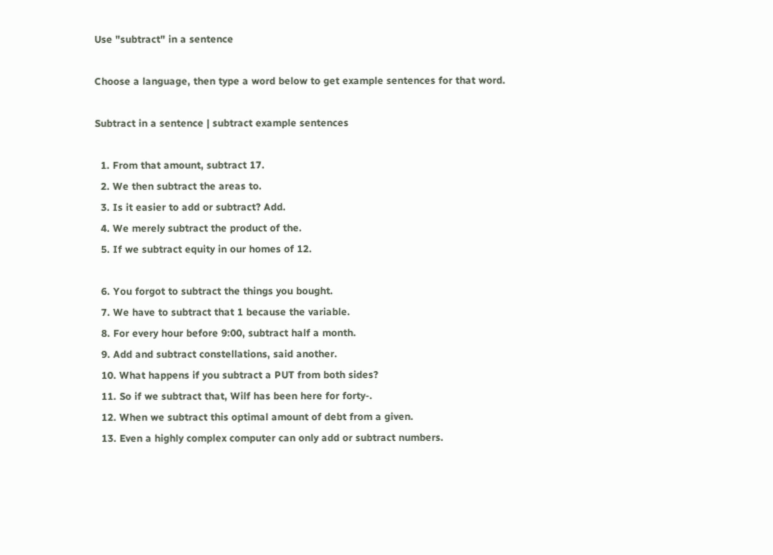Use "subtract" in a sentence

Choose a language, then type a word below to get example sentences for that word.

Subtract in a sentence | subtract example sentences

  1. From that amount, subtract 17.
  2. We then subtract the areas to.
  3. Is it easier to add or subtract? Add.
  4. We merely subtract the product of the.
  5. If we subtract equity in our homes of 12.

  6. You forgot to subtract the things you bought.
  7. We have to subtract that 1 because the variable.
  8. For every hour before 9:00, subtract half a month.
  9. Add and subtract constellations, said another.
  10. What happens if you subtract a PUT from both sides?
  11. So if we subtract that, Wilf has been here for forty-.
  12. When we subtract this optimal amount of debt from a given.
  13. Even a highly complex computer can only add or subtract numbers.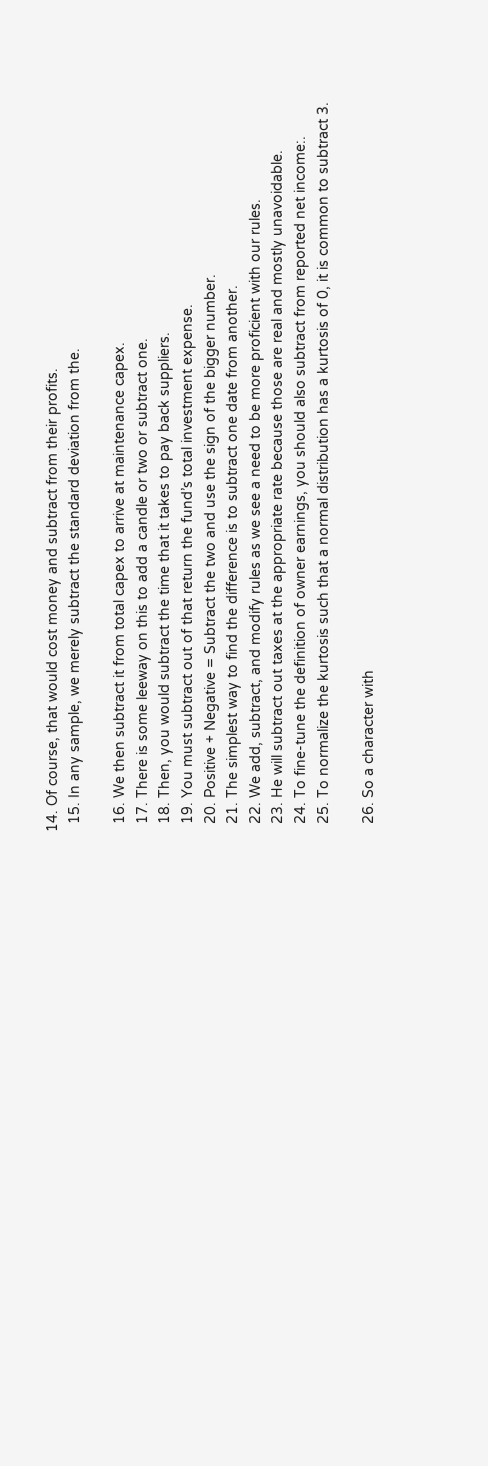14. Of course, that would cost money and subtract from their profits.
  15. In any sample, we merely subtract the standard deviation from the.

  16. We then subtract it from total capex to arrive at maintenance capex.
  17. There is some leeway on this to add a candle or two or subtract one.
  18. Then, you would subtract the time that it takes to pay back suppliers.
  19. You must subtract out of that return the fund’s total investment expense.
  20. Positive + Negative = Subtract the two and use the sign of the bigger number.
  21. The simplest way to find the difference is to subtract one date from another.
  22. We add, subtract, and modify rules as we see a need to be more proficient with our rules.
  23. He will subtract out taxes at the appropriate rate because those are real and mostly unavoidable.
  24. To fine-tune the definition of owner earnings, you should also subtract from reported net income:.
  25. To normalize the kurtosis such that a normal distribution has a kurtosis of 0, it is common to subtract 3.

  26. So a character with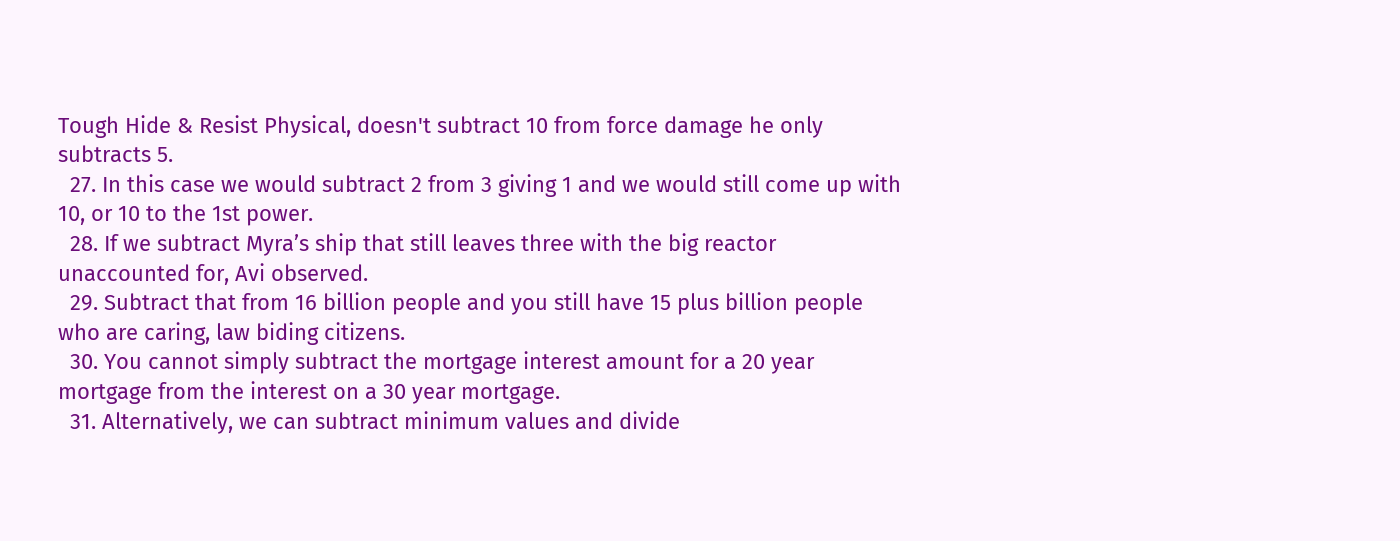Tough Hide & Resist Physical, doesn't subtract 10 from force damage he only subtracts 5.
  27. In this case we would subtract 2 from 3 giving 1 and we would still come up with 10, or 10 to the 1st power.
  28. If we subtract Myra’s ship that still leaves three with the big reactor unaccounted for, Avi observed.
  29. Subtract that from 16 billion people and you still have 15 plus billion people who are caring, law biding citizens.
  30. You cannot simply subtract the mortgage interest amount for a 20 year mortgage from the interest on a 30 year mortgage.
  31. Alternatively, we can subtract minimum values and divide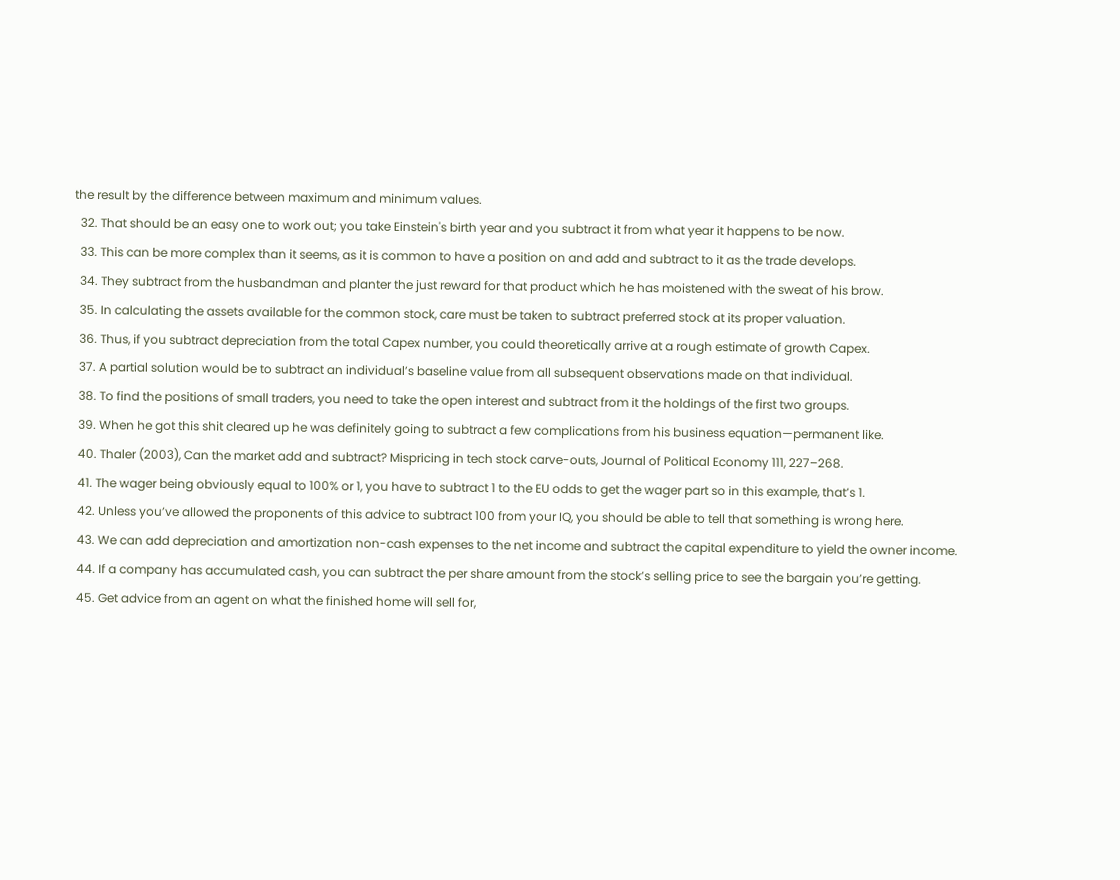the result by the difference between maximum and minimum values.
  32. That should be an easy one to work out; you take Einstein's birth year and you subtract it from what year it happens to be now.
  33. This can be more complex than it seems, as it is common to have a position on and add and subtract to it as the trade develops.
  34. They subtract from the husbandman and planter the just reward for that product which he has moistened with the sweat of his brow.
  35. In calculating the assets available for the common stock, care must be taken to subtract preferred stock at its proper valuation.
  36. Thus, if you subtract depreciation from the total Capex number, you could theoretically arrive at a rough estimate of growth Capex.
  37. A partial solution would be to subtract an individual’s baseline value from all subsequent observations made on that individual.
  38. To find the positions of small traders, you need to take the open interest and subtract from it the holdings of the first two groups.
  39. When he got this shit cleared up he was definitely going to subtract a few complications from his business equation—permanent like.
  40. Thaler (2003), Can the market add and subtract? Mispricing in tech stock carve-outs, Journal of Political Economy 111, 227–268.
  41. The wager being obviously equal to 100% or 1, you have to subtract 1 to the EU odds to get the wager part so in this example, that’s 1.
  42. Unless you’ve allowed the proponents of this advice to subtract 100 from your IQ, you should be able to tell that something is wrong here.
  43. We can add depreciation and amortization non-cash expenses to the net income and subtract the capital expenditure to yield the owner income.
  44. If a company has accumulated cash, you can subtract the per share amount from the stock’s selling price to see the bargain you’re getting.
  45. Get advice from an agent on what the finished home will sell for,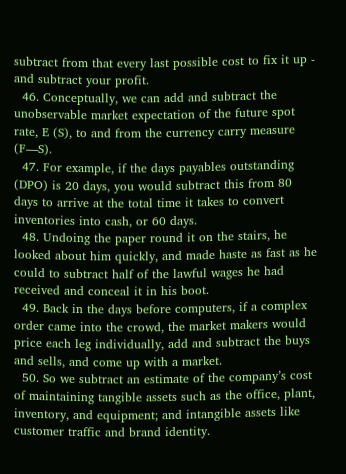subtract from that every last possible cost to fix it up - and subtract your profit.
  46. Conceptually, we can add and subtract the unobservable market expectation of the future spot rate, E (S), to and from the currency carry measure (F—S).
  47. For example, if the days payables outstanding (DPO) is 20 days, you would subtract this from 80 days to arrive at the total time it takes to convert inventories into cash, or 60 days.
  48. Undoing the paper round it on the stairs, he looked about him quickly, and made haste as fast as he could to subtract half of the lawful wages he had received and conceal it in his boot.
  49. Back in the days before computers, if a complex order came into the crowd, the market makers would price each leg individually, add and subtract the buys and sells, and come up with a market.
  50. So we subtract an estimate of the company’s cost of maintaining tangible assets such as the office, plant, inventory, and equipment; and intangible assets like customer traffic and brand identity.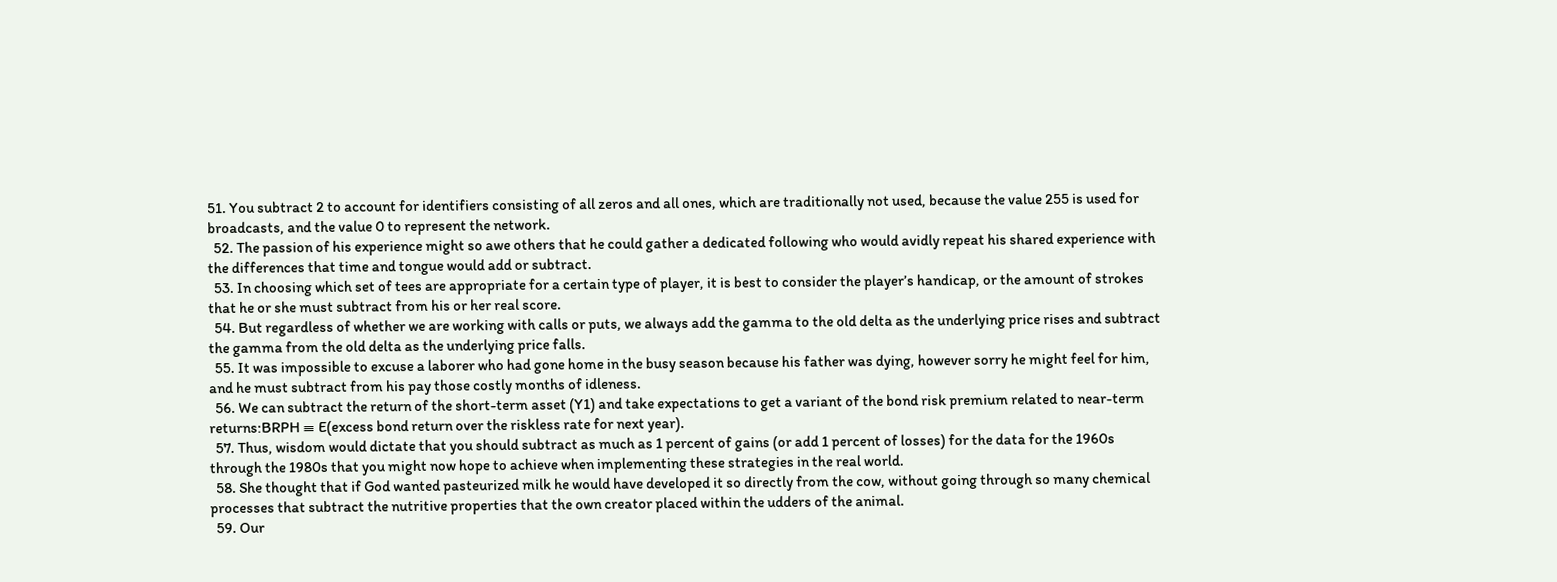51. You subtract 2 to account for identifiers consisting of all zeros and all ones, which are traditionally not used, because the value 255 is used for broadcasts, and the value 0 to represent the network.
  52. The passion of his experience might so awe others that he could gather a dedicated following who would avidly repeat his shared experience with the differences that time and tongue would add or subtract.
  53. In choosing which set of tees are appropriate for a certain type of player, it is best to consider the player’s handicap, or the amount of strokes that he or she must subtract from his or her real score.
  54. But regardless of whether we are working with calls or puts, we always add the gamma to the old delta as the underlying price rises and subtract the gamma from the old delta as the underlying price falls.
  55. It was impossible to excuse a laborer who had gone home in the busy season because his father was dying, however sorry he might feel for him, and he must subtract from his pay those costly months of idleness.
  56. We can subtract the return of the short-term asset (Y1) and take expectations to get a variant of the bond risk premium related to near-term returns:BRPH ≡ E(excess bond return over the riskless rate for next year).
  57. Thus, wisdom would dictate that you should subtract as much as 1 percent of gains (or add 1 percent of losses) for the data for the 1960s through the 1980s that you might now hope to achieve when implementing these strategies in the real world.
  58. She thought that if God wanted pasteurized milk he would have developed it so directly from the cow, without going through so many chemical processes that subtract the nutritive properties that the own creator placed within the udders of the animal.
  59. Our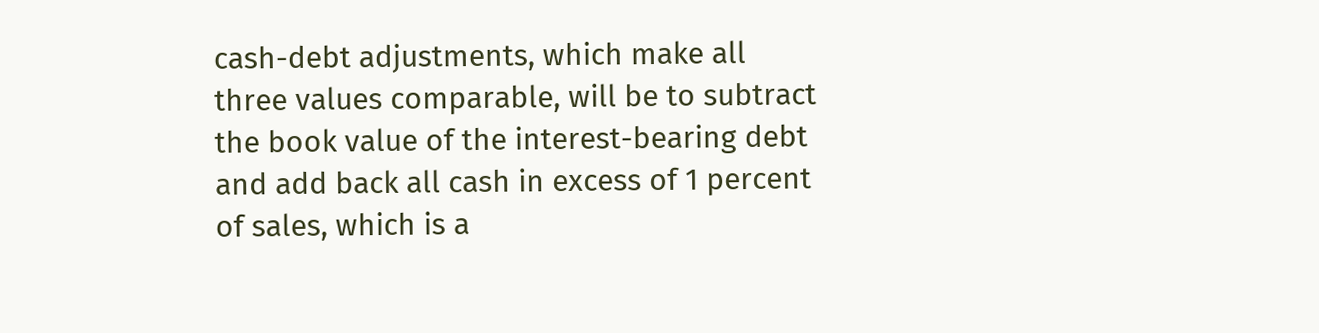cash-debt adjustments, which make all three values comparable, will be to subtract the book value of the interest-bearing debt and add back all cash in excess of 1 percent of sales, which is a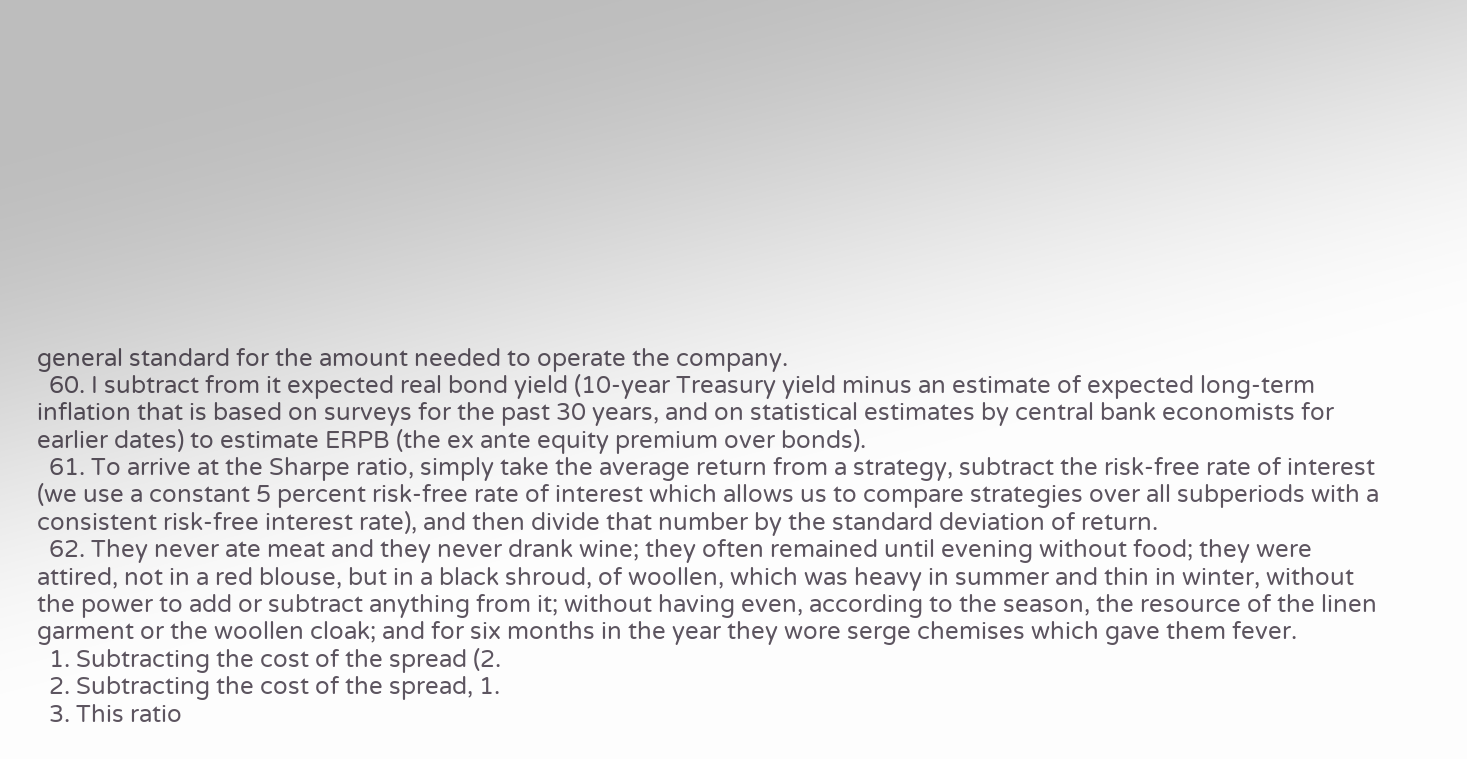general standard for the amount needed to operate the company.
  60. I subtract from it expected real bond yield (10-year Treasury yield minus an estimate of expected long-term inflation that is based on surveys for the past 30 years, and on statistical estimates by central bank economists for earlier dates) to estimate ERPB (the ex ante equity premium over bonds).
  61. To arrive at the Sharpe ratio, simply take the average return from a strategy, subtract the risk-free rate of interest (we use a constant 5 percent risk-free rate of interest which allows us to compare strategies over all subperiods with a consistent risk-free interest rate), and then divide that number by the standard deviation of return.
  62. They never ate meat and they never drank wine; they often remained until evening without food; they were attired, not in a red blouse, but in a black shroud, of woollen, which was heavy in summer and thin in winter, without the power to add or subtract anything from it; without having even, according to the season, the resource of the linen garment or the woollen cloak; and for six months in the year they wore serge chemises which gave them fever.
  1. Subtracting the cost of the spread (2.
  2. Subtracting the cost of the spread, 1.
  3. This ratio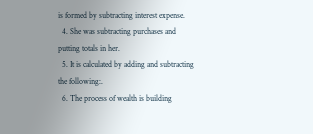is formed by subtracting interest expense.
  4. She was subtracting purchases and putting totals in her.
  5. It is calculated by adding and subtracting the following:.
  6. The process of wealth is building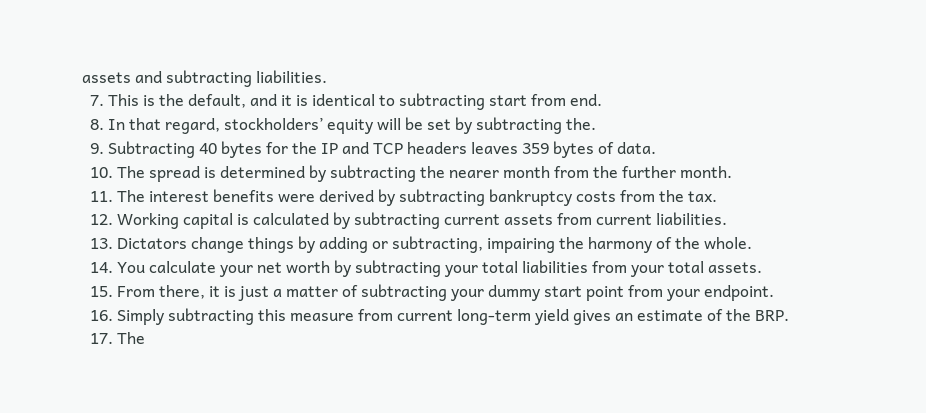assets and subtracting liabilities.
  7. This is the default, and it is identical to subtracting start from end.
  8. In that regard, stockholders’ equity will be set by subtracting the.
  9. Subtracting 40 bytes for the IP and TCP headers leaves 359 bytes of data.
  10. The spread is determined by subtracting the nearer month from the further month.
  11. The interest benefits were derived by subtracting bankruptcy costs from the tax.
  12. Working capital is calculated by subtracting current assets from current liabilities.
  13. Dictators change things by adding or subtracting, impairing the harmony of the whole.
  14. You calculate your net worth by subtracting your total liabilities from your total assets.
  15. From there, it is just a matter of subtracting your dummy start point from your endpoint.
  16. Simply subtracting this measure from current long-term yield gives an estimate of the BRP.
  17. The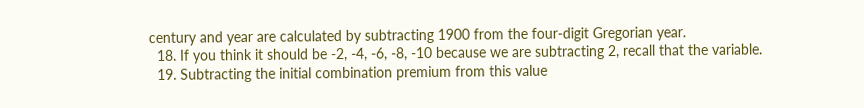century and year are calculated by subtracting 1900 from the four-digit Gregorian year.
  18. If you think it should be -2, -4, -6, -8, -10 because we are subtracting 2, recall that the variable.
  19. Subtracting the initial combination premium from this value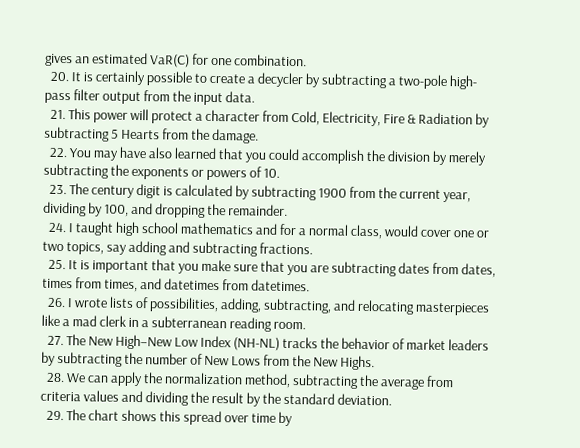gives an estimated VaR(C) for one combination.
  20. It is certainly possible to create a decycler by subtracting a two-pole high-pass filter output from the input data.
  21. This power will protect a character from Cold, Electricity, Fire & Radiation by subtracting 5 Hearts from the damage.
  22. You may have also learned that you could accomplish the division by merely subtracting the exponents or powers of 10.
  23. The century digit is calculated by subtracting 1900 from the current year, dividing by 100, and dropping the remainder.
  24. I taught high school mathematics and for a normal class, would cover one or two topics, say adding and subtracting fractions.
  25. It is important that you make sure that you are subtracting dates from dates, times from times, and datetimes from datetimes.
  26. I wrote lists of possibilities, adding, subtracting, and relocating masterpieces like a mad clerk in a subterranean reading room.
  27. The New High–New Low Index (NH-NL) tracks the behavior of market leaders by subtracting the number of New Lows from the New Highs.
  28. We can apply the normalization method, subtracting the average from criteria values and dividing the result by the standard deviation.
  29. The chart shows this spread over time by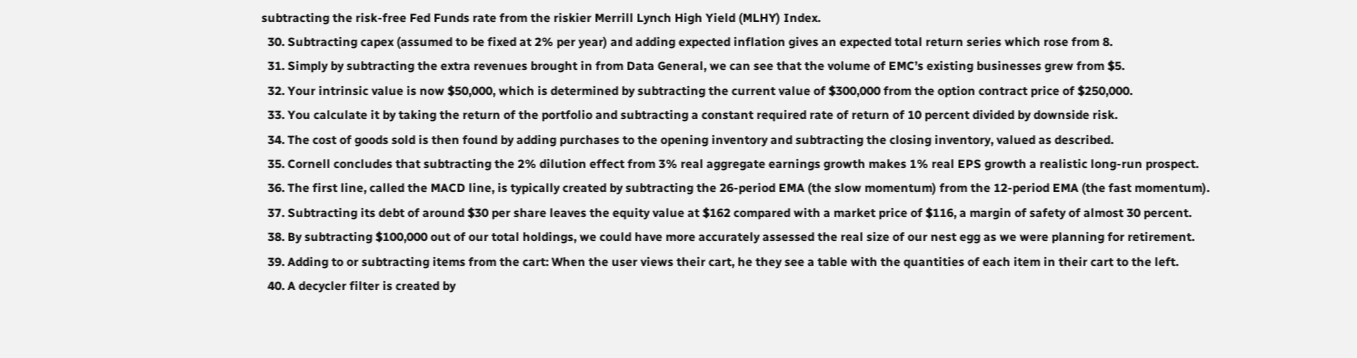subtracting the risk-free Fed Funds rate from the riskier Merrill Lynch High Yield (MLHY) Index.
  30. Subtracting capex (assumed to be fixed at 2% per year) and adding expected inflation gives an expected total return series which rose from 8.
  31. Simply by subtracting the extra revenues brought in from Data General, we can see that the volume of EMC’s existing businesses grew from $5.
  32. Your intrinsic value is now $50,000, which is determined by subtracting the current value of $300,000 from the option contract price of $250,000.
  33. You calculate it by taking the return of the portfolio and subtracting a constant required rate of return of 10 percent divided by downside risk.
  34. The cost of goods sold is then found by adding purchases to the opening inventory and subtracting the closing inventory, valued as described.
  35. Cornell concludes that subtracting the 2% dilution effect from 3% real aggregate earnings growth makes 1% real EPS growth a realistic long-run prospect.
  36. The first line, called the MACD line, is typically created by subtracting the 26-period EMA (the slow momentum) from the 12-period EMA (the fast momentum).
  37. Subtracting its debt of around $30 per share leaves the equity value at $162 compared with a market price of $116, a margin of safety of almost 30 percent.
  38. By subtracting $100,000 out of our total holdings, we could have more accurately assessed the real size of our nest egg as we were planning for retirement.
  39. Adding to or subtracting items from the cart: When the user views their cart, he they see a table with the quantities of each item in their cart to the left.
  40. A decycler filter is created by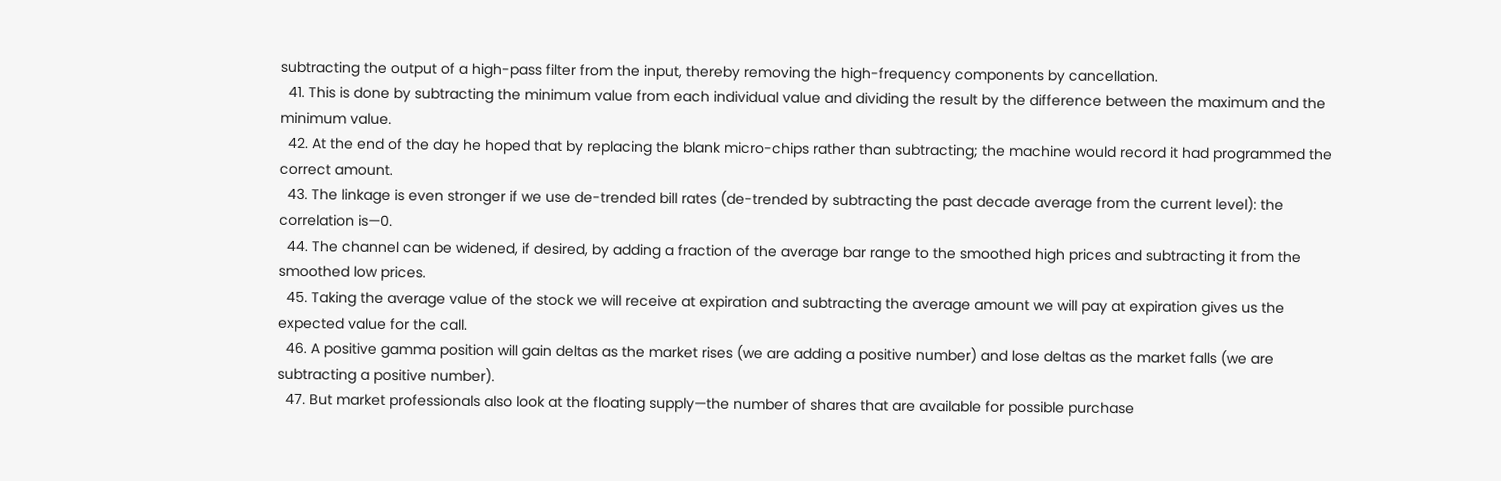subtracting the output of a high-pass filter from the input, thereby removing the high-frequency components by cancellation.
  41. This is done by subtracting the minimum value from each individual value and dividing the result by the difference between the maximum and the minimum value.
  42. At the end of the day he hoped that by replacing the blank micro-chips rather than subtracting; the machine would record it had programmed the correct amount.
  43. The linkage is even stronger if we use de-trended bill rates (de-trended by subtracting the past decade average from the current level): the correlation is—0.
  44. The channel can be widened, if desired, by adding a fraction of the average bar range to the smoothed high prices and subtracting it from the smoothed low prices.
  45. Taking the average value of the stock we will receive at expiration and subtracting the average amount we will pay at expiration gives us the expected value for the call.
  46. A positive gamma position will gain deltas as the market rises (we are adding a positive number) and lose deltas as the market falls (we are subtracting a positive number).
  47. But market professionals also look at the floating supply—the number of shares that are available for possible purchase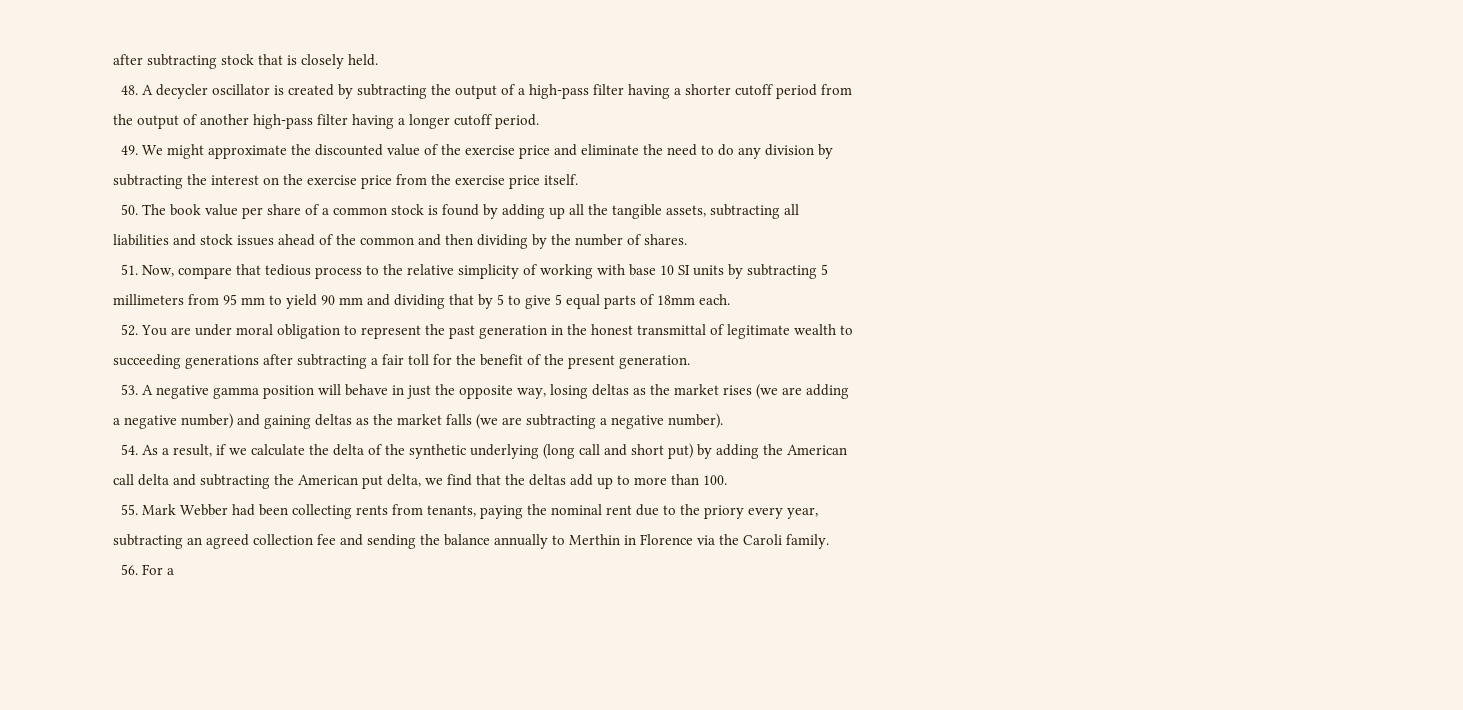after subtracting stock that is closely held.
  48. A decycler oscillator is created by subtracting the output of a high-pass filter having a shorter cutoff period from the output of another high-pass filter having a longer cutoff period.
  49. We might approximate the discounted value of the exercise price and eliminate the need to do any division by subtracting the interest on the exercise price from the exercise price itself.
  50. The book value per share of a common stock is found by adding up all the tangible assets, subtracting all liabilities and stock issues ahead of the common and then dividing by the number of shares.
  51. Now, compare that tedious process to the relative simplicity of working with base 10 SI units by subtracting 5 millimeters from 95 mm to yield 90 mm and dividing that by 5 to give 5 equal parts of 18mm each.
  52. You are under moral obligation to represent the past generation in the honest transmittal of legitimate wealth to succeeding generations after subtracting a fair toll for the benefit of the present generation.
  53. A negative gamma position will behave in just the opposite way, losing deltas as the market rises (we are adding a negative number) and gaining deltas as the market falls (we are subtracting a negative number).
  54. As a result, if we calculate the delta of the synthetic underlying (long call and short put) by adding the American call delta and subtracting the American put delta, we find that the deltas add up to more than 100.
  55. Mark Webber had been collecting rents from tenants, paying the nominal rent due to the priory every year, subtracting an agreed collection fee and sending the balance annually to Merthin in Florence via the Caroli family.
  56. For a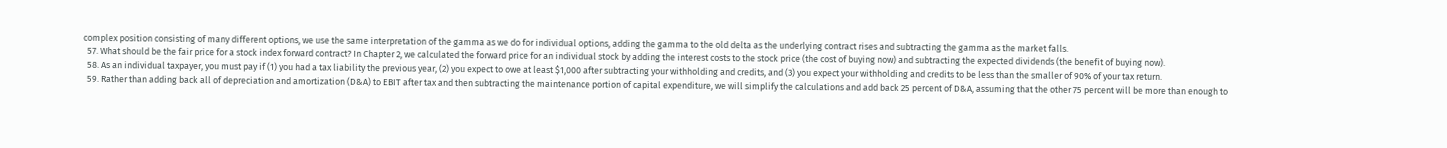complex position consisting of many different options, we use the same interpretation of the gamma as we do for individual options, adding the gamma to the old delta as the underlying contract rises and subtracting the gamma as the market falls.
  57. What should be the fair price for a stock index forward contract? In Chapter 2, we calculated the forward price for an individual stock by adding the interest costs to the stock price (the cost of buying now) and subtracting the expected dividends (the benefit of buying now).
  58. As an individual taxpayer, you must pay if (1) you had a tax liability the previous year, (2) you expect to owe at least $1,000 after subtracting your withholding and credits, and (3) you expect your withholding and credits to be less than the smaller of 90% of your tax return.
  59. Rather than adding back all of depreciation and amortization (D&A) to EBIT after tax and then subtracting the maintenance portion of capital expenditure, we will simplify the calculations and add back 25 percent of D&A, assuming that the other 75 percent will be more than enough to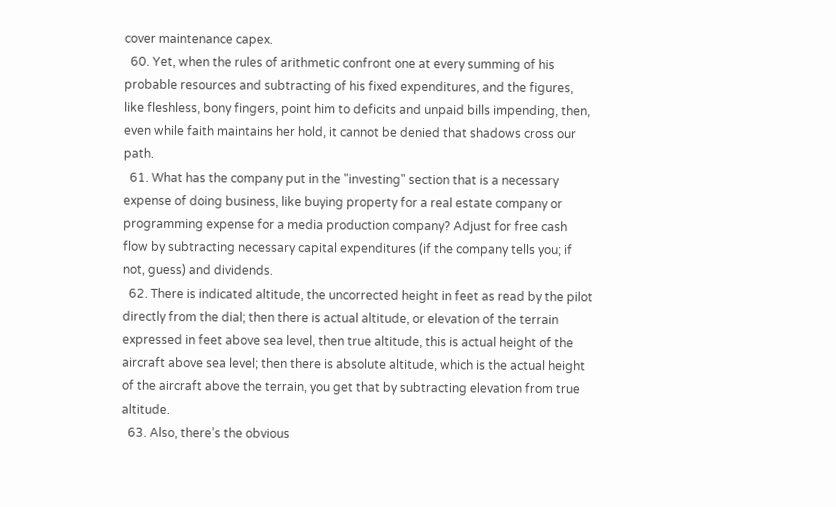cover maintenance capex.
  60. Yet, when the rules of arithmetic confront one at every summing of his probable resources and subtracting of his fixed expenditures, and the figures, like fleshless, bony fingers, point him to deficits and unpaid bills impending, then, even while faith maintains her hold, it cannot be denied that shadows cross our path.
  61. What has the company put in the "investing" section that is a necessary expense of doing business, like buying property for a real estate company or programming expense for a media production company? Adjust for free cash flow by subtracting necessary capital expenditures (if the company tells you; if not, guess) and dividends.
  62. There is indicated altitude, the uncorrected height in feet as read by the pilot directly from the dial; then there is actual altitude, or elevation of the terrain expressed in feet above sea level, then true altitude, this is actual height of the aircraft above sea level; then there is absolute altitude, which is the actual height of the aircraft above the terrain, you get that by subtracting elevation from true altitude.
  63. Also, there’s the obvious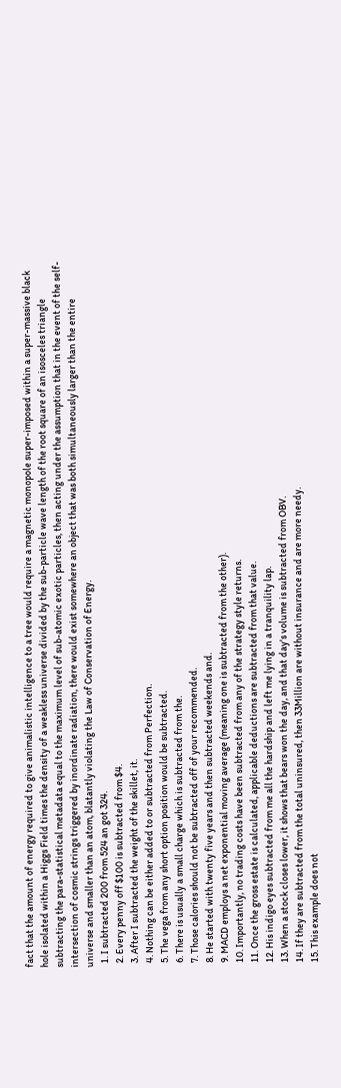fact that the amount of energy required to give animalistic intelligence to a tree would require a magnetic monopole super-imposed within a super-massive black hole isolated within a Higgs Field times the density of a weakless universe divided by the sub-particle wave length of the root square of an isosceles triangle subtracting the para-statistical metadata equal to the maximum level of sub-atomic exotic particles, then acting under the assumption that in the event of the self-intersection of cosmic strings triggered by inordinate radiation, there would exist somewhere an object that was both simultaneously larger than the entire universe and smaller than an atom, blatantly violating the Law of Conservation of Energy.
  1. I subtracted 200 from 524 an got 324.
  2. Every penny off $100 is subtracted from $4.
  3. After I subtracted the weight of the skillet, it.
  4. Nothing can be either added to or subtracted from Perfection.
  5. The vega from any short option position would be subtracted.
  6. There is usually a small charge which is subtracted from the.
  7. Those calories should not be subtracted off of your recommended.
  8. He started with twenty five years and then subtracted weekends and.
  9. MACD employs a net exponential moving average (meaning one is subtracted from the other).
  10. Importantly, no trading costs have been subtracted from any of the strategy style returns.
  11. Once the gross estate is calculated, applicable deductions are subtracted from that value.
  12. His indigo eyes subtracted from me all the hardship and left me lying in a tranquility lap.
  13. When a stock closes lower, it shows that bears won the day, and that day's volume is subtracted from OBV.
  14. If they are subtracted from the total uninsured, then 33Million are without insurance and are more needy.
  15. This example does not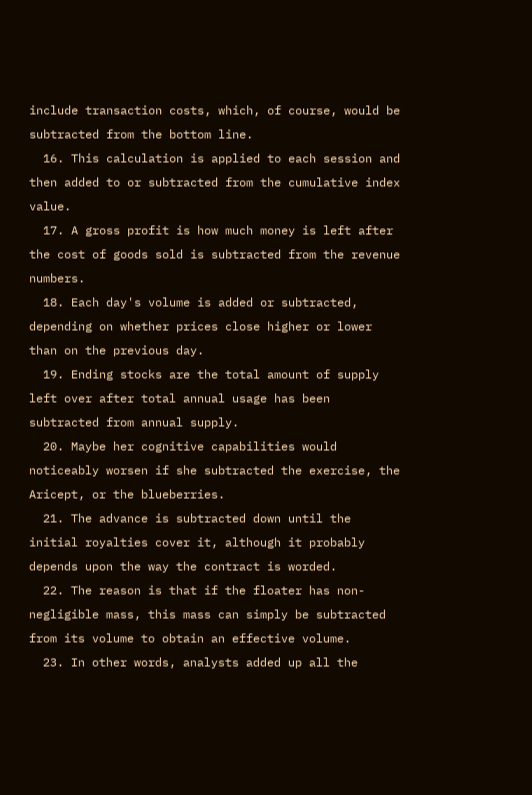include transaction costs, which, of course, would be subtracted from the bottom line.
  16. This calculation is applied to each session and then added to or subtracted from the cumulative index value.
  17. A gross profit is how much money is left after the cost of goods sold is subtracted from the revenue numbers.
  18. Each day's volume is added or subtracted, depending on whether prices close higher or lower than on the previous day.
  19. Ending stocks are the total amount of supply left over after total annual usage has been subtracted from annual supply.
  20. Maybe her cognitive capabilities would noticeably worsen if she subtracted the exercise, the Aricept, or the blueberries.
  21. The advance is subtracted down until the initial royalties cover it, although it probably depends upon the way the contract is worded.
  22. The reason is that if the floater has non-negligible mass, this mass can simply be subtracted from its volume to obtain an effective volume.
  23. In other words, analysts added up all the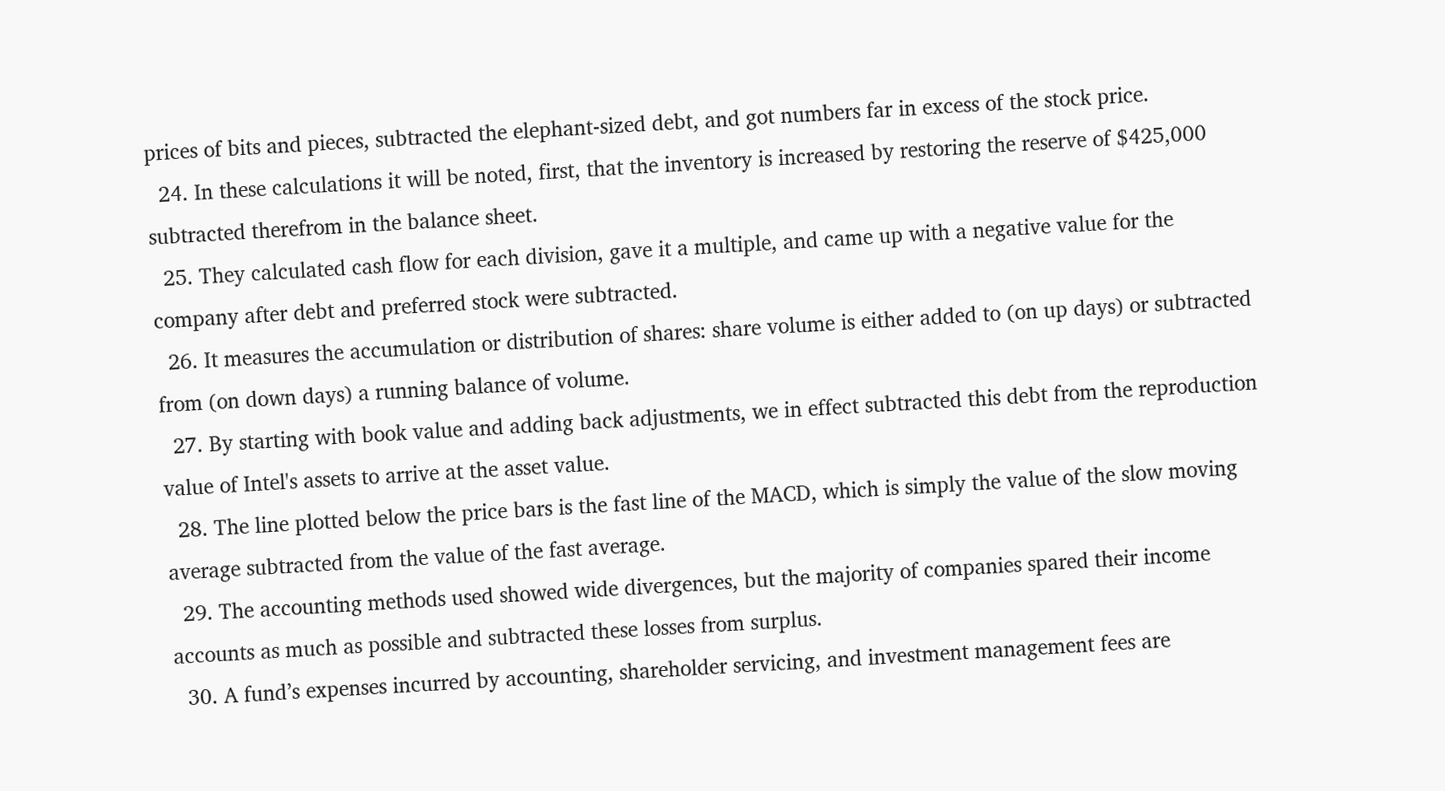prices of bits and pieces, subtracted the elephant-sized debt, and got numbers far in excess of the stock price.
  24. In these calculations it will be noted, first, that the inventory is increased by restoring the reserve of $425,000 subtracted therefrom in the balance sheet.
  25. They calculated cash flow for each division, gave it a multiple, and came up with a negative value for the company after debt and preferred stock were subtracted.
  26. It measures the accumulation or distribution of shares: share volume is either added to (on up days) or subtracted from (on down days) a running balance of volume.
  27. By starting with book value and adding back adjustments, we in effect subtracted this debt from the reproduction value of Intel's assets to arrive at the asset value.
  28. The line plotted below the price bars is the fast line of the MACD, which is simply the value of the slow moving average subtracted from the value of the fast average.
  29. The accounting methods used showed wide divergences, but the majority of companies spared their income accounts as much as possible and subtracted these losses from surplus.
  30. A fund’s expenses incurred by accounting, shareholder servicing, and investment management fees are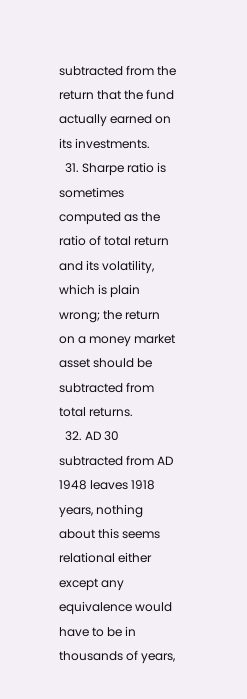subtracted from the return that the fund actually earned on its investments.
  31. Sharpe ratio is sometimes computed as the ratio of total return and its volatility, which is plain wrong; the return on a money market asset should be subtracted from total returns.
  32. AD 30 subtracted from AD 1948 leaves 1918 years, nothing about this seems relational either except any equivalence would have to be in thousands of years,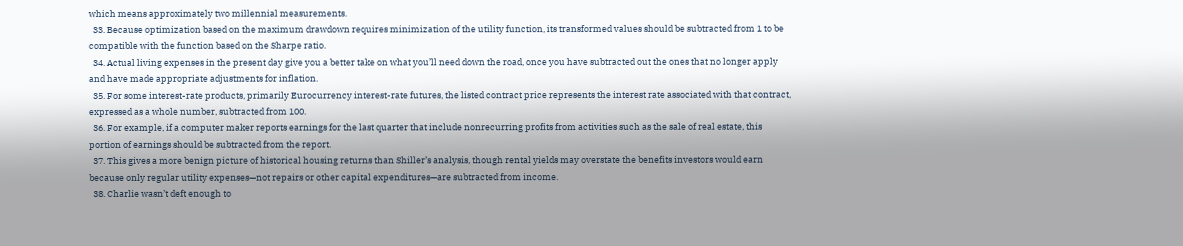which means approximately two millennial measurements.
  33. Because optimization based on the maximum drawdown requires minimization of the utility function, its transformed values should be subtracted from 1 to be compatible with the function based on the Sharpe ratio.
  34. Actual living expenses in the present day give you a better take on what you’ll need down the road, once you have subtracted out the ones that no longer apply and have made appropriate adjustments for inflation.
  35. For some interest-rate products, primarily Eurocurrency interest-rate futures, the listed contract price represents the interest rate associated with that contract, expressed as a whole number, subtracted from 100.
  36. For example, if a computer maker reports earnings for the last quarter that include nonrecurring profits from activities such as the sale of real estate, this portion of earnings should be subtracted from the report.
  37. This gives a more benign picture of historical housing returns than Shiller’s analysis, though rental yields may overstate the benefits investors would earn because only regular utility expenses—not repairs or other capital expenditures—are subtracted from income.
  38. Charlie wasn’t deft enough to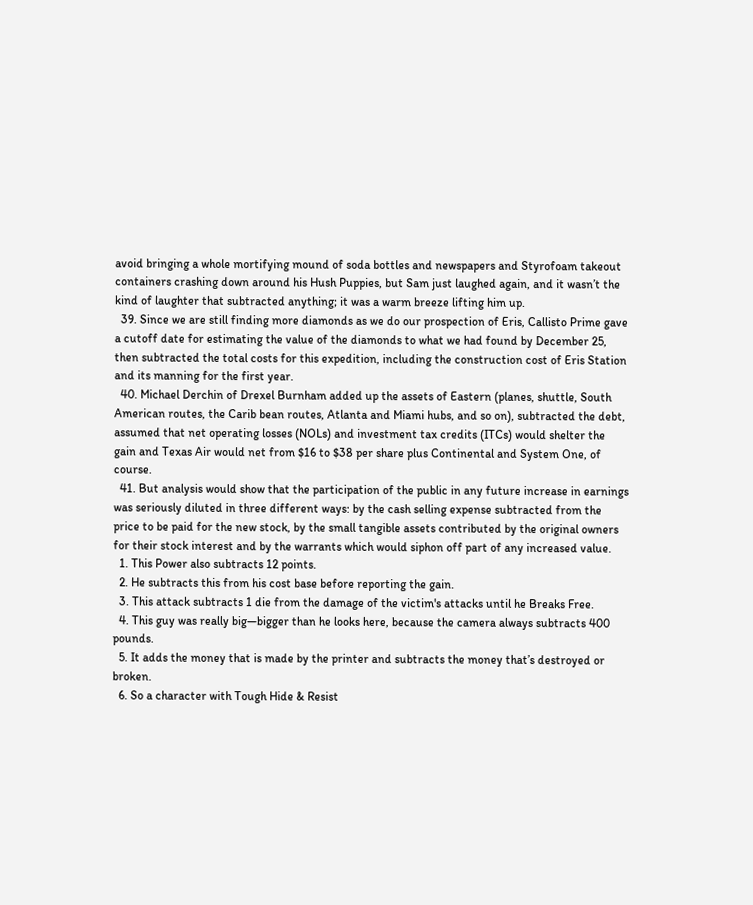avoid bringing a whole mortifying mound of soda bottles and newspapers and Styrofoam takeout containers crashing down around his Hush Puppies, but Sam just laughed again, and it wasn’t the kind of laughter that subtracted anything; it was a warm breeze lifting him up.
  39. Since we are still finding more diamonds as we do our prospection of Eris, Callisto Prime gave a cutoff date for estimating the value of the diamonds to what we had found by December 25, then subtracted the total costs for this expedition, including the construction cost of Eris Station and its manning for the first year.
  40. Michael Derchin of Drexel Burnham added up the assets of Eastern (planes, shuttle, South American routes, the Carib bean routes, Atlanta and Miami hubs, and so on), subtracted the debt, assumed that net operating losses (NOLs) and investment tax credits (ITCs) would shelter the gain and Texas Air would net from $16 to $38 per share plus Continental and System One, of course.
  41. But analysis would show that the participation of the public in any future increase in earnings was seriously diluted in three different ways: by the cash selling expense subtracted from the price to be paid for the new stock, by the small tangible assets contributed by the original owners for their stock interest and by the warrants which would siphon off part of any increased value.
  1. This Power also subtracts 12 points.
  2. He subtracts this from his cost base before reporting the gain.
  3. This attack subtracts 1 die from the damage of the victim's attacks until he Breaks Free.
  4. This guy was really big—bigger than he looks here, because the camera always subtracts 400 pounds.
  5. It adds the money that is made by the printer and subtracts the money that’s destroyed or broken.
  6. So a character with Tough Hide & Resist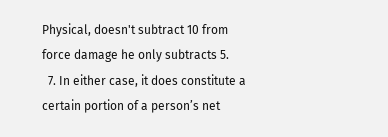Physical, doesn't subtract 10 from force damage he only subtracts 5.
  7. In either case, it does constitute a certain portion of a person’s net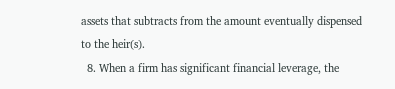assets that subtracts from the amount eventually dispensed to the heir(s).
  8. When a firm has significant financial leverage, the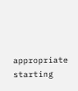appropriate starting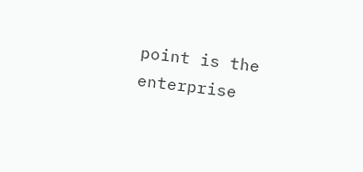point is the enterprise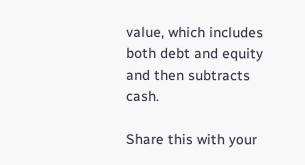value, which includes both debt and equity and then subtracts cash.

Share this with your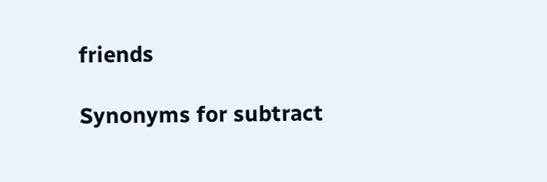friends

Synonyms for subtract